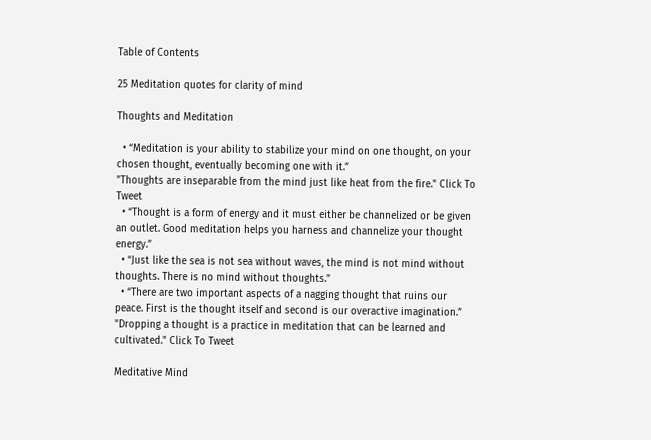Table of Contents

25 Meditation quotes for clarity of mind

Thoughts and Meditation

  • “Meditation is your ability to stabilize your mind on one thought, on your chosen thought, eventually becoming one with it.”
"Thoughts are inseparable from the mind just like heat from the fire." Click To Tweet
  • “Thought is a form of energy and it must either be channelized or be given an outlet. Good meditation helps you harness and channelize your thought energy.”
  • “Just like the sea is not sea without waves, the mind is not mind without thoughts. There is no mind without thoughts.”
  • “There are two important aspects of a nagging thought that ruins our peace. First is the thought itself and second is our overactive imagination.”
"Dropping a thought is a practice in meditation that can be learned and cultivated." Click To Tweet

Meditative Mind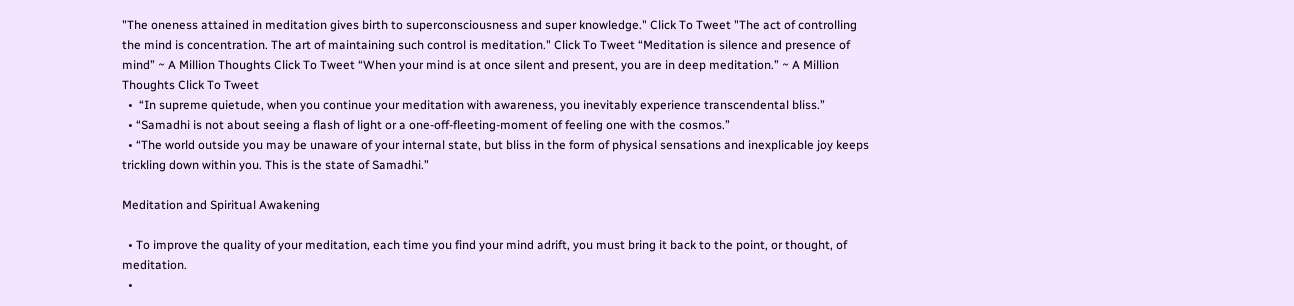"The oneness attained in meditation gives birth to superconsciousness and super knowledge." Click To Tweet "The act of controlling the mind is concentration. The art of maintaining such control is meditation." Click To Tweet “Meditation is silence and presence of mind” ~ A Million Thoughts Click To Tweet “When your mind is at once silent and present, you are in deep meditation.” ~ A Million Thoughts Click To Tweet
  •  “In supreme quietude, when you continue your meditation with awareness, you inevitably experience transcendental bliss.”
  • “Samadhi is not about seeing a flash of light or a one-off-fleeting-moment of feeling one with the cosmos.”
  • “The world outside you may be unaware of your internal state, but bliss in the form of physical sensations and inexplicable joy keeps trickling down within you. This is the state of Samadhi.”

Meditation and Spiritual Awakening

  • To improve the quality of your meditation, each time you find your mind adrift, you must bring it back to the point, or thought, of meditation.
  •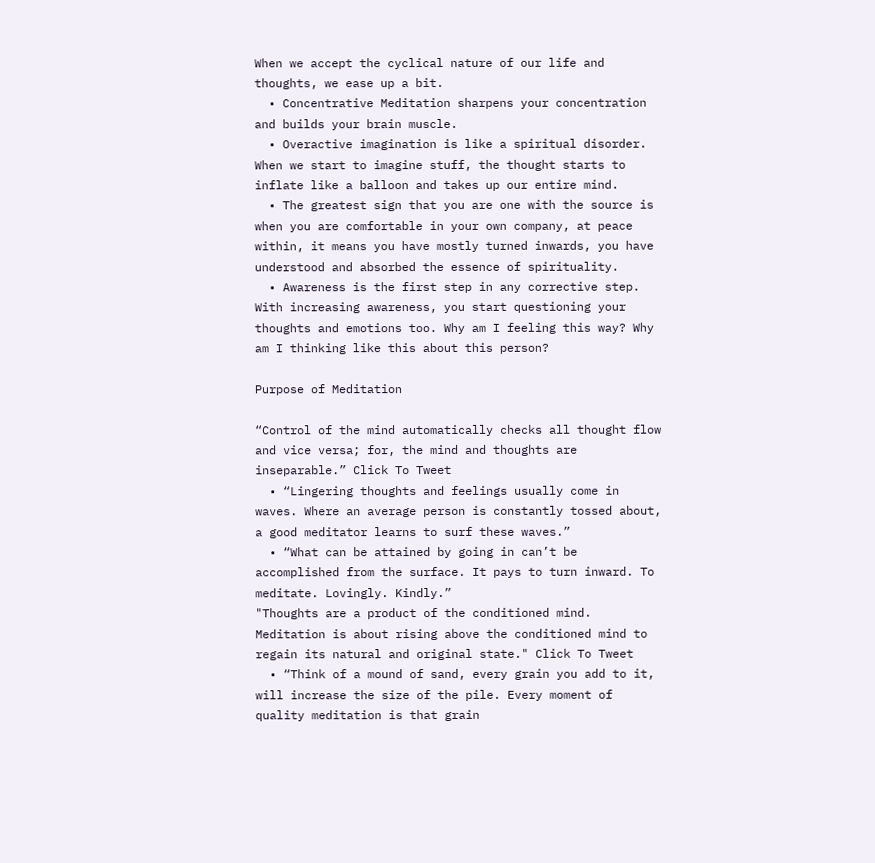When we accept the cyclical nature of our life and thoughts, we ease up a bit.
  • Concentrative Meditation sharpens your concentration and builds your brain muscle.
  • Overactive imagination is like a spiritual disorder. When we start to imagine stuff, the thought starts to inflate like a balloon and takes up our entire mind.
  • The greatest sign that you are one with the source is when you are comfortable in your own company, at peace within, it means you have mostly turned inwards, you have understood and absorbed the essence of spirituality.
  • Awareness is the first step in any corrective step. With increasing awareness, you start questioning your thoughts and emotions too. Why am I feeling this way? Why am I thinking like this about this person?

Purpose of Meditation

“Control of the mind automatically checks all thought flow and vice versa; for, the mind and thoughts are inseparable.” Click To Tweet
  • “Lingering thoughts and feelings usually come in waves. Where an average person is constantly tossed about, a good meditator learns to surf these waves.”
  • “What can be attained by going in can’t be accomplished from the surface. It pays to turn inward. To meditate. Lovingly. Kindly.”
"Thoughts are a product of the conditioned mind. Meditation is about rising above the conditioned mind to regain its natural and original state." Click To Tweet
  • “Think of a mound of sand, every grain you add to it, will increase the size of the pile. Every moment of quality meditation is that grain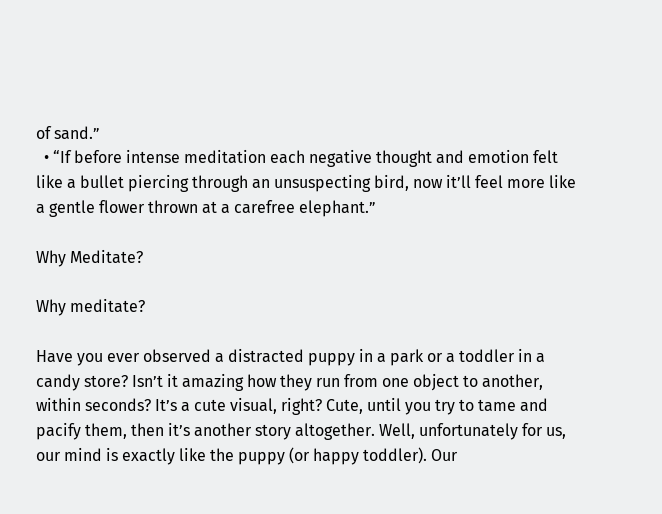of sand.”
  • “If before intense meditation each negative thought and emotion felt like a bullet piercing through an unsuspecting bird, now it’ll feel more like a gentle flower thrown at a carefree elephant.”

Why Meditate?

Why meditate?

Have you ever observed a distracted puppy in a park or a toddler in a candy store? Isn’t it amazing how they run from one object to another, within seconds? It’s a cute visual, right? Cute, until you try to tame and pacify them, then it’s another story altogether. Well, unfortunately for us, our mind is exactly like the puppy (or happy toddler). Our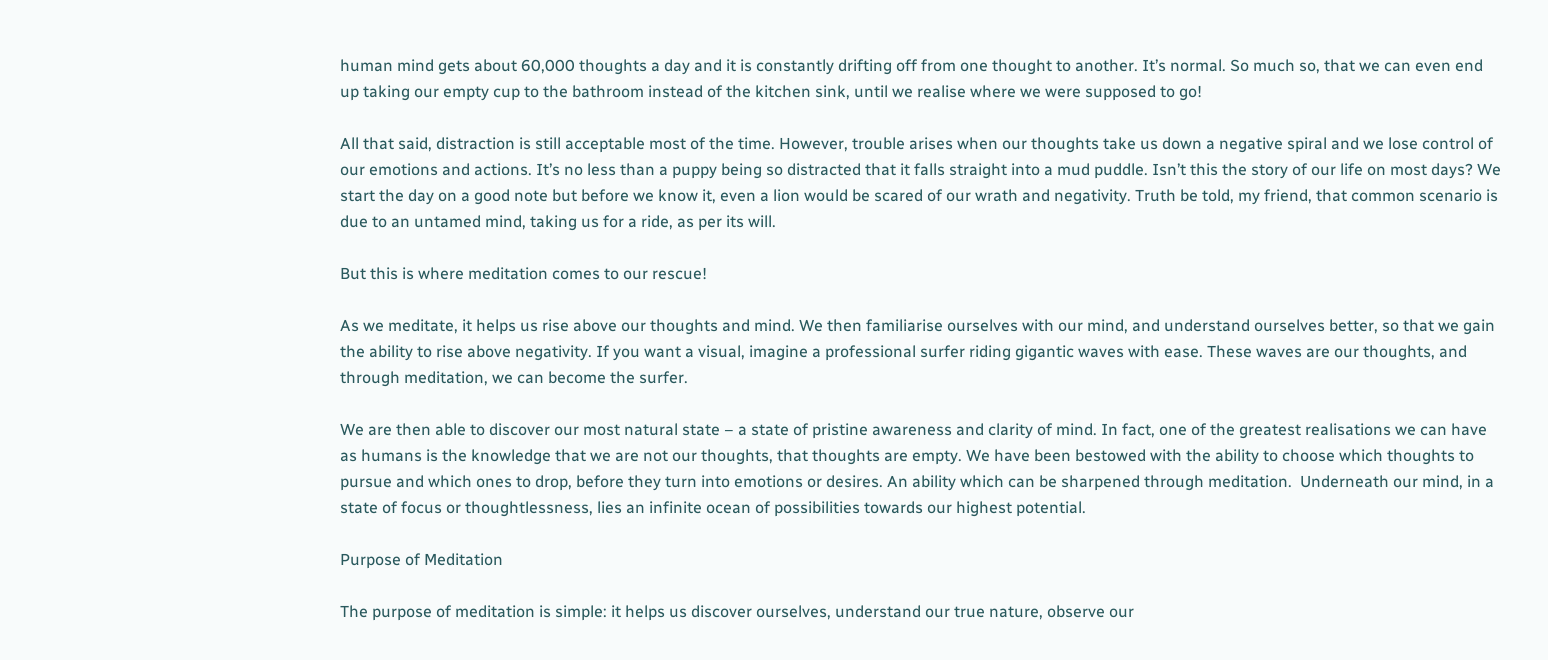human mind gets about 60,000 thoughts a day and it is constantly drifting off from one thought to another. It’s normal. So much so, that we can even end up taking our empty cup to the bathroom instead of the kitchen sink, until we realise where we were supposed to go!

All that said, distraction is still acceptable most of the time. However, trouble arises when our thoughts take us down a negative spiral and we lose control of our emotions and actions. It’s no less than a puppy being so distracted that it falls straight into a mud puddle. Isn’t this the story of our life on most days? We start the day on a good note but before we know it, even a lion would be scared of our wrath and negativity. Truth be told, my friend, that common scenario is due to an untamed mind, taking us for a ride, as per its will.

But this is where meditation comes to our rescue!

As we meditate, it helps us rise above our thoughts and mind. We then familiarise ourselves with our mind, and understand ourselves better, so that we gain the ability to rise above negativity. If you want a visual, imagine a professional surfer riding gigantic waves with ease. These waves are our thoughts, and through meditation, we can become the surfer.

We are then able to discover our most natural state – a state of pristine awareness and clarity of mind. In fact, one of the greatest realisations we can have as humans is the knowledge that we are not our thoughts, that thoughts are empty. We have been bestowed with the ability to choose which thoughts to pursue and which ones to drop, before they turn into emotions or desires. An ability which can be sharpened through meditation.  Underneath our mind, in a state of focus or thoughtlessness, lies an infinite ocean of possibilities towards our highest potential.

Purpose of Meditation

The purpose of meditation is simple: it helps us discover ourselves, understand our true nature, observe our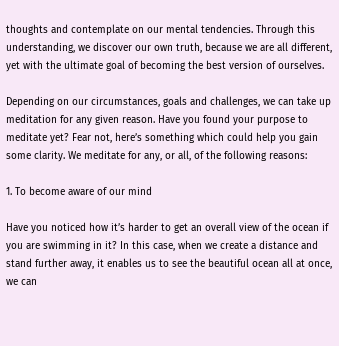thoughts and contemplate on our mental tendencies. Through this understanding, we discover our own truth, because we are all different, yet with the ultimate goal of becoming the best version of ourselves.

Depending on our circumstances, goals and challenges, we can take up meditation for any given reason. Have you found your purpose to meditate yet? Fear not, here’s something which could help you gain some clarity. We meditate for any, or all, of the following reasons:

1. To become aware of our mind

Have you noticed how it’s harder to get an overall view of the ocean if you are swimming in it? In this case, when we create a distance and stand further away, it enables us to see the beautiful ocean all at once, we can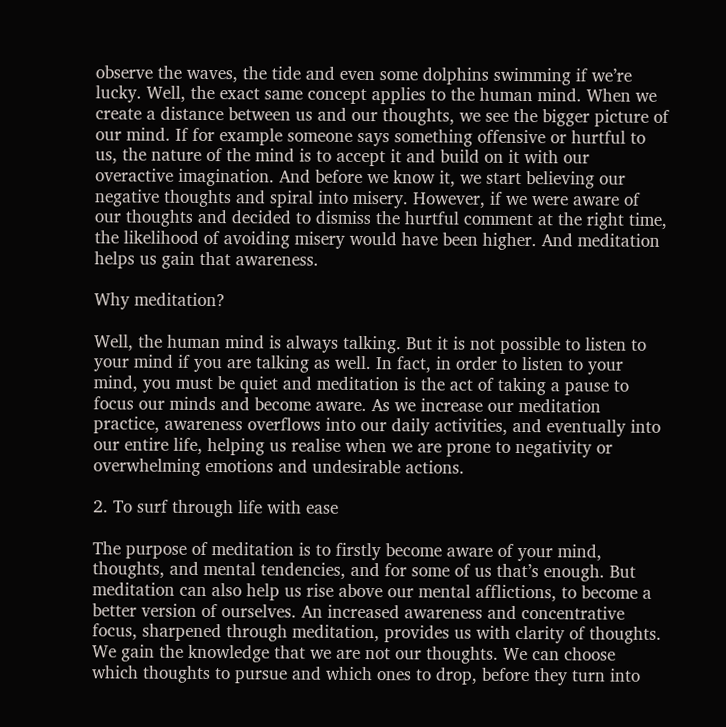observe the waves, the tide and even some dolphins swimming if we’re lucky. Well, the exact same concept applies to the human mind. When we create a distance between us and our thoughts, we see the bigger picture of our mind. If for example someone says something offensive or hurtful to us, the nature of the mind is to accept it and build on it with our overactive imagination. And before we know it, we start believing our negative thoughts and spiral into misery. However, if we were aware of our thoughts and decided to dismiss the hurtful comment at the right time, the likelihood of avoiding misery would have been higher. And meditation helps us gain that awareness.

Why meditation?

Well, the human mind is always talking. But it is not possible to listen to your mind if you are talking as well. In fact, in order to listen to your mind, you must be quiet and meditation is the act of taking a pause to focus our minds and become aware. As we increase our meditation practice, awareness overflows into our daily activities, and eventually into our entire life, helping us realise when we are prone to negativity or overwhelming emotions and undesirable actions.

2. To surf through life with ease

The purpose of meditation is to firstly become aware of your mind, thoughts, and mental tendencies, and for some of us that’s enough. But meditation can also help us rise above our mental afflictions, to become a better version of ourselves. An increased awareness and concentrative focus, sharpened through meditation, provides us with clarity of thoughts. We gain the knowledge that we are not our thoughts. We can choose which thoughts to pursue and which ones to drop, before they turn into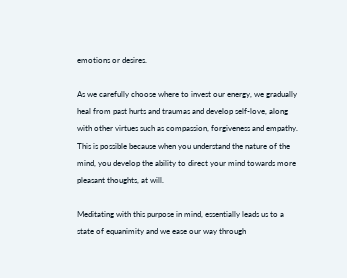emotions or desires.

As we carefully choose where to invest our energy, we gradually heal from past hurts and traumas and develop self-love, along with other virtues such as compassion, forgiveness and empathy. This is possible because when you understand the nature of the mind, you develop the ability to direct your mind towards more pleasant thoughts, at will.

Meditating with this purpose in mind, essentially leads us to a state of equanimity and we ease our way through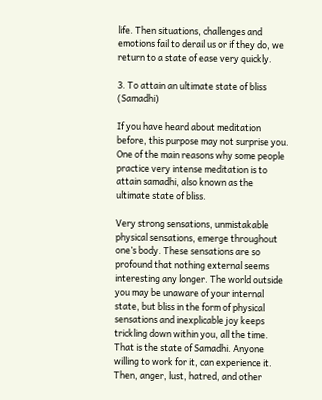life. Then situations, challenges and emotions fail to derail us or if they do, we return to a state of ease very quickly.

3. To attain an ultimate state of bliss (Samadhi)

If you have heard about meditation before, this purpose may not surprise you. One of the main reasons why some people practice very intense meditation is to attain samadhi, also known as the ultimate state of bliss.

Very strong sensations, unmistakable physical sensations, emerge throughout one’s body. These sensations are so profound that nothing external seems interesting any longer. The world outside you may be unaware of your internal state, but bliss in the form of physical sensations and inexplicable joy keeps trickling down within you, all the time. That is the state of Samadhi. Anyone willing to work for it, can experience it. Then, anger, lust, hatred, and other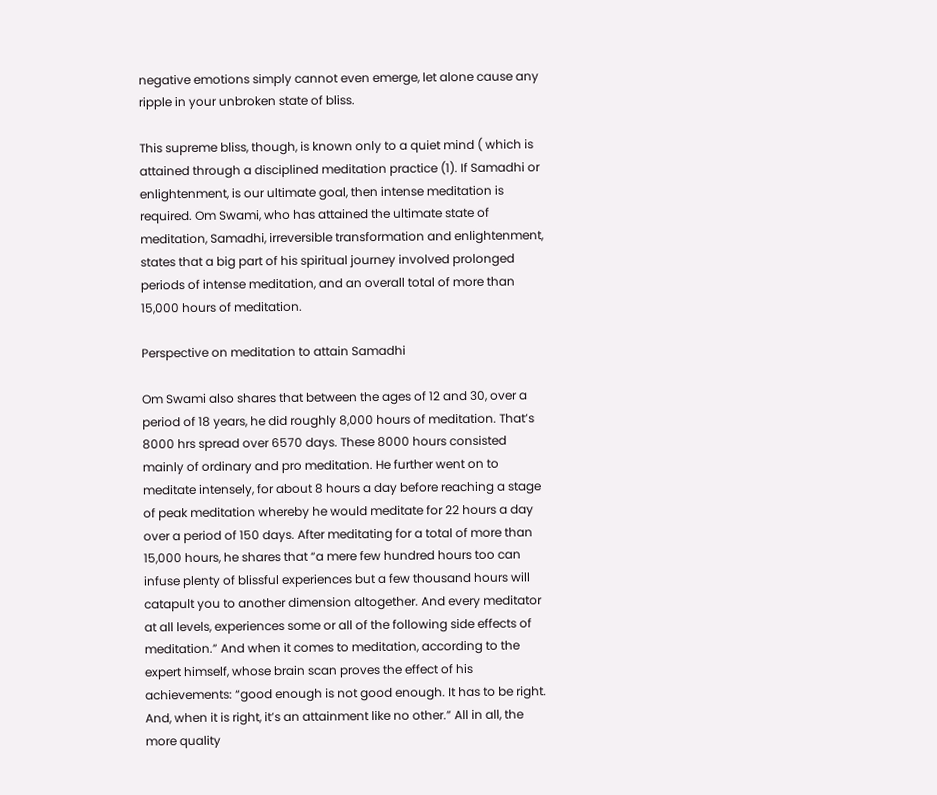negative emotions simply cannot even emerge, let alone cause any ripple in your unbroken state of bliss.

This supreme bliss, though, is known only to a quiet mind ( which is attained through a disciplined meditation practice (1). If Samadhi or enlightenment, is our ultimate goal, then intense meditation is required. Om Swami, who has attained the ultimate state of meditation, Samadhi, irreversible transformation and enlightenment, states that a big part of his spiritual journey involved prolonged periods of intense meditation, and an overall total of more than 15,000 hours of meditation.

Perspective on meditation to attain Samadhi

Om Swami also shares that between the ages of 12 and 30, over a period of 18 years, he did roughly 8,000 hours of meditation. That’s 8000 hrs spread over 6570 days. These 8000 hours consisted mainly of ordinary and pro meditation. He further went on to meditate intensely, for about 8 hours a day before reaching a stage of peak meditation whereby he would meditate for 22 hours a day over a period of 150 days. After meditating for a total of more than 15,000 hours, he shares that “a mere few hundred hours too can infuse plenty of blissful experiences but a few thousand hours will catapult you to another dimension altogether. And every meditator at all levels, experiences some or all of the following side effects of meditation.” And when it comes to meditation, according to the expert himself, whose brain scan proves the effect of his achievements: “good enough is not good enough. It has to be right. And, when it is right, it’s an attainment like no other.” All in all, the more quality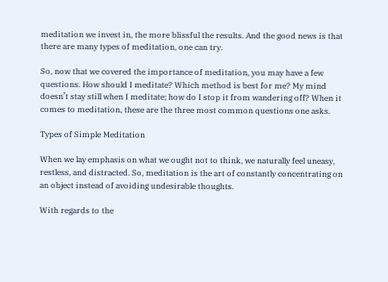meditation we invest in, the more blissful the results. And the good news is that there are many types of meditation, one can try.

So, now that we covered the importance of meditation, you may have a few questions. How should I meditate? Which method is best for me? My mind doesn’t stay still when I meditate; how do I stop it from wandering off? When it comes to meditation, these are the three most common questions one asks.

Types of Simple Meditation

When we lay emphasis on what we ought not to think, we naturally feel uneasy, restless, and distracted. So, meditation is the art of constantly concentrating on an object instead of avoiding undesirable thoughts.

With regards to the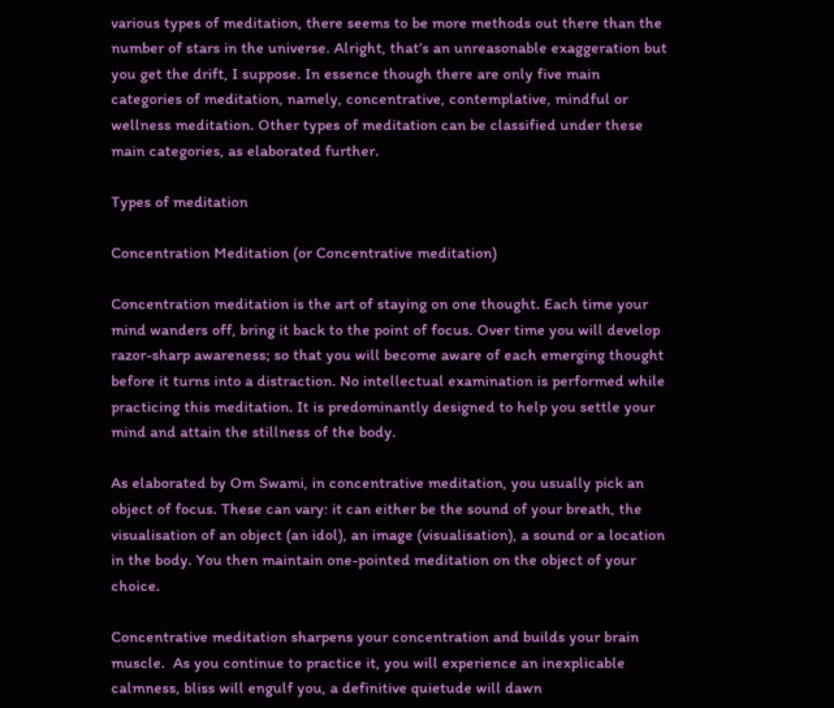various types of meditation, there seems to be more methods out there than the number of stars in the universe. Alright, that’s an unreasonable exaggeration but you get the drift, I suppose. In essence though there are only five main categories of meditation, namely, concentrative, contemplative, mindful or wellness meditation. Other types of meditation can be classified under these main categories, as elaborated further.

Types of meditation

Concentration Meditation (or Concentrative meditation)

Concentration meditation is the art of staying on one thought. Each time your mind wanders off, bring it back to the point of focus. Over time you will develop razor-sharp awareness; so that you will become aware of each emerging thought before it turns into a distraction. No intellectual examination is performed while practicing this meditation. It is predominantly designed to help you settle your mind and attain the stillness of the body.

As elaborated by Om Swami, in concentrative meditation, you usually pick an object of focus. These can vary: it can either be the sound of your breath, the visualisation of an object (an idol), an image (visualisation), a sound or a location in the body. You then maintain one-pointed meditation on the object of your choice.

Concentrative meditation sharpens your concentration and builds your brain muscle.  As you continue to practice it, you will experience an inexplicable calmness, bliss will engulf you, a definitive quietude will dawn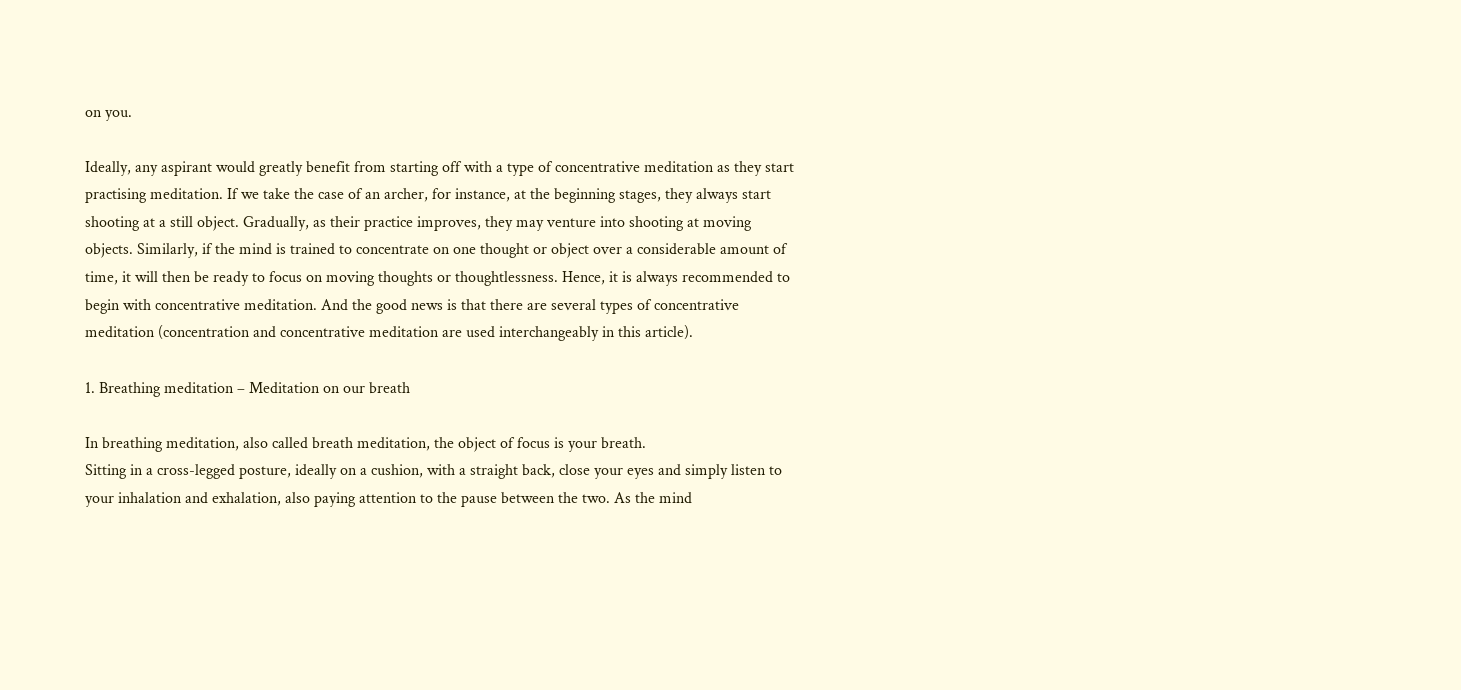on you.

Ideally, any aspirant would greatly benefit from starting off with a type of concentrative meditation as they start practising meditation. If we take the case of an archer, for instance, at the beginning stages, they always start shooting at a still object. Gradually, as their practice improves, they may venture into shooting at moving objects. Similarly, if the mind is trained to concentrate on one thought or object over a considerable amount of time, it will then be ready to focus on moving thoughts or thoughtlessness. Hence, it is always recommended to begin with concentrative meditation. And the good news is that there are several types of concentrative meditation (concentration and concentrative meditation are used interchangeably in this article).

1. Breathing meditation – Meditation on our breath

In breathing meditation, also called breath meditation, the object of focus is your breath.
Sitting in a cross-legged posture, ideally on a cushion, with a straight back, close your eyes and simply listen to your inhalation and exhalation, also paying attention to the pause between the two. As the mind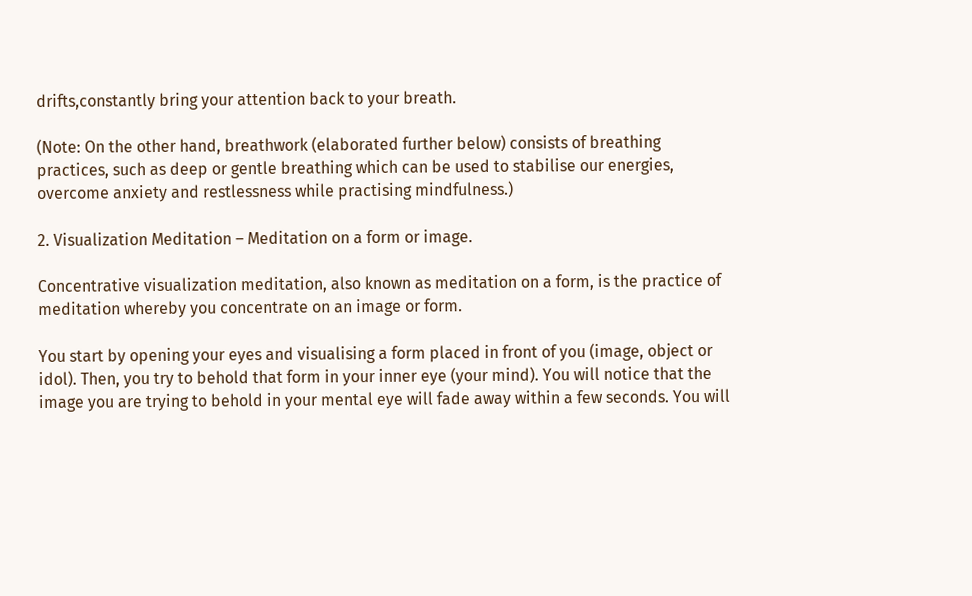drifts,constantly bring your attention back to your breath.

(Note: On the other hand, breathwork (elaborated further below) consists of breathing practices, such as deep or gentle breathing which can be used to stabilise our energies, overcome anxiety and restlessness while practising mindfulness.)

2. Visualization Meditation – Meditation on a form or image.

Concentrative visualization meditation, also known as meditation on a form, is the practice of meditation whereby you concentrate on an image or form.

You start by opening your eyes and visualising a form placed in front of you (image, object or idol). Then, you try to behold that form in your inner eye (your mind). You will notice that the image you are trying to behold in your mental eye will fade away within a few seconds. You will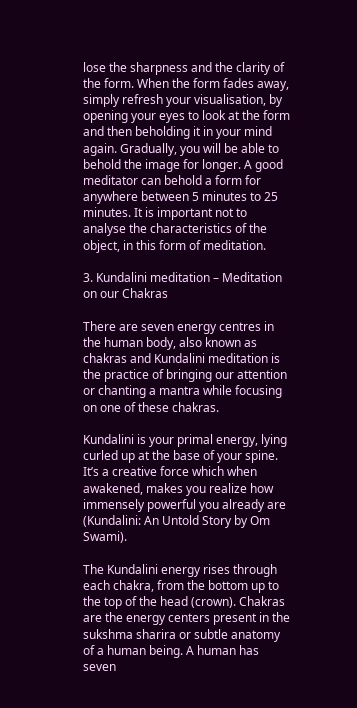lose the sharpness and the clarity of the form. When the form fades away, simply refresh your visualisation, by opening your eyes to look at the form and then beholding it in your mind again. Gradually, you will be able to behold the image for longer. A good meditator can behold a form for anywhere between 5 minutes to 25 minutes. It is important not to analyse the characteristics of the object, in this form of meditation.

3. Kundalini meditation – Meditation on our Chakras

There are seven energy centres in the human body, also known as chakras and Kundalini meditation is the practice of bringing our attention or chanting a mantra while focusing on one of these chakras.

Kundalini is your primal energy, lying curled up at the base of your spine. It’s a creative force which when awakened, makes you realize how immensely powerful you already are (Kundalini: An Untold Story by Om Swami).

The Kundalini energy rises through each chakra, from the bottom up to the top of the head (crown). Chakras are the energy centers present in the sukshma sharira or subtle anatomy of a human being. A human has seven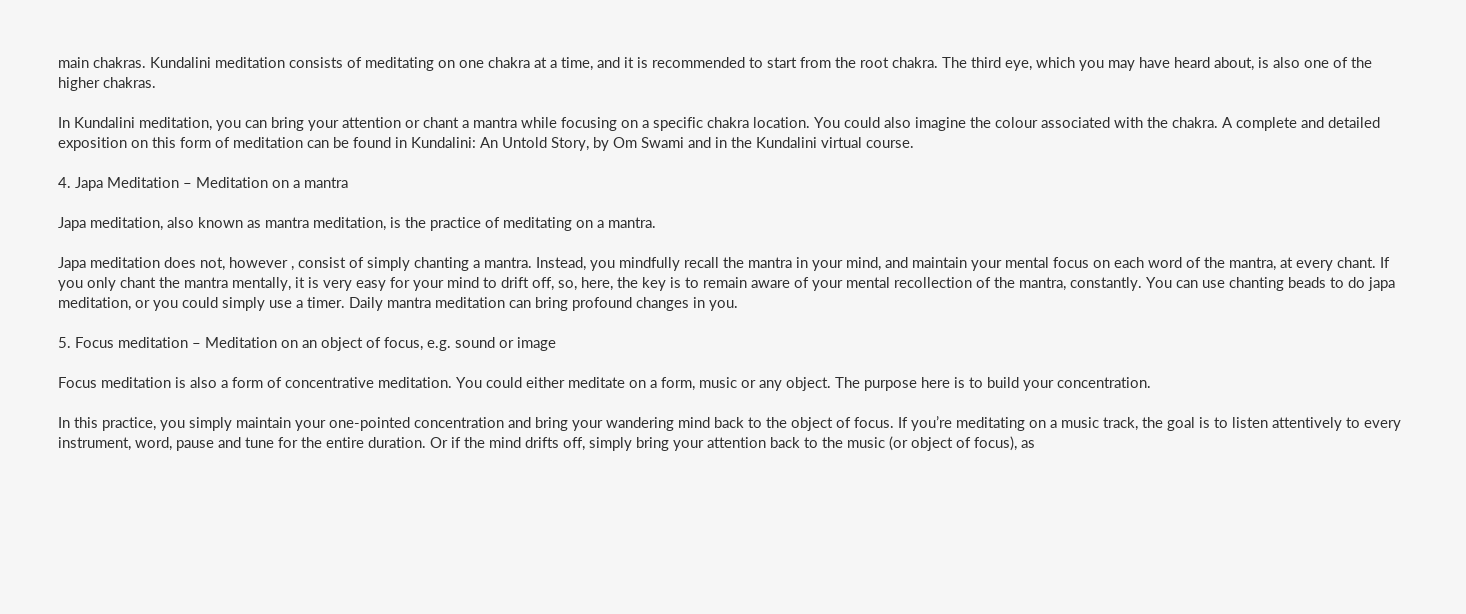main chakras. Kundalini meditation consists of meditating on one chakra at a time, and it is recommended to start from the root chakra. The third eye, which you may have heard about, is also one of the higher chakras.

In Kundalini meditation, you can bring your attention or chant a mantra while focusing on a specific chakra location. You could also imagine the colour associated with the chakra. A complete and detailed exposition on this form of meditation can be found in Kundalini: An Untold Story, by Om Swami and in the Kundalini virtual course.

4. Japa Meditation – Meditation on a mantra

Japa meditation, also known as mantra meditation, is the practice of meditating on a mantra.

Japa meditation does not, however , consist of simply chanting a mantra. Instead, you mindfully recall the mantra in your mind, and maintain your mental focus on each word of the mantra, at every chant. If you only chant the mantra mentally, it is very easy for your mind to drift off, so, here, the key is to remain aware of your mental recollection of the mantra, constantly. You can use chanting beads to do japa meditation, or you could simply use a timer. Daily mantra meditation can bring profound changes in you.

5. Focus meditation – Meditation on an object of focus, e.g. sound or image

Focus meditation is also a form of concentrative meditation. You could either meditate on a form, music or any object. The purpose here is to build your concentration.

In this practice, you simply maintain your one-pointed concentration and bring your wandering mind back to the object of focus. If you’re meditating on a music track, the goal is to listen attentively to every instrument, word, pause and tune for the entire duration. Or if the mind drifts off, simply bring your attention back to the music (or object of focus), as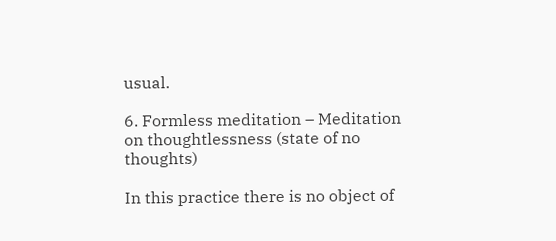usual.

6. Formless meditation – Meditation on thoughtlessness (state of no thoughts)

In this practice there is no object of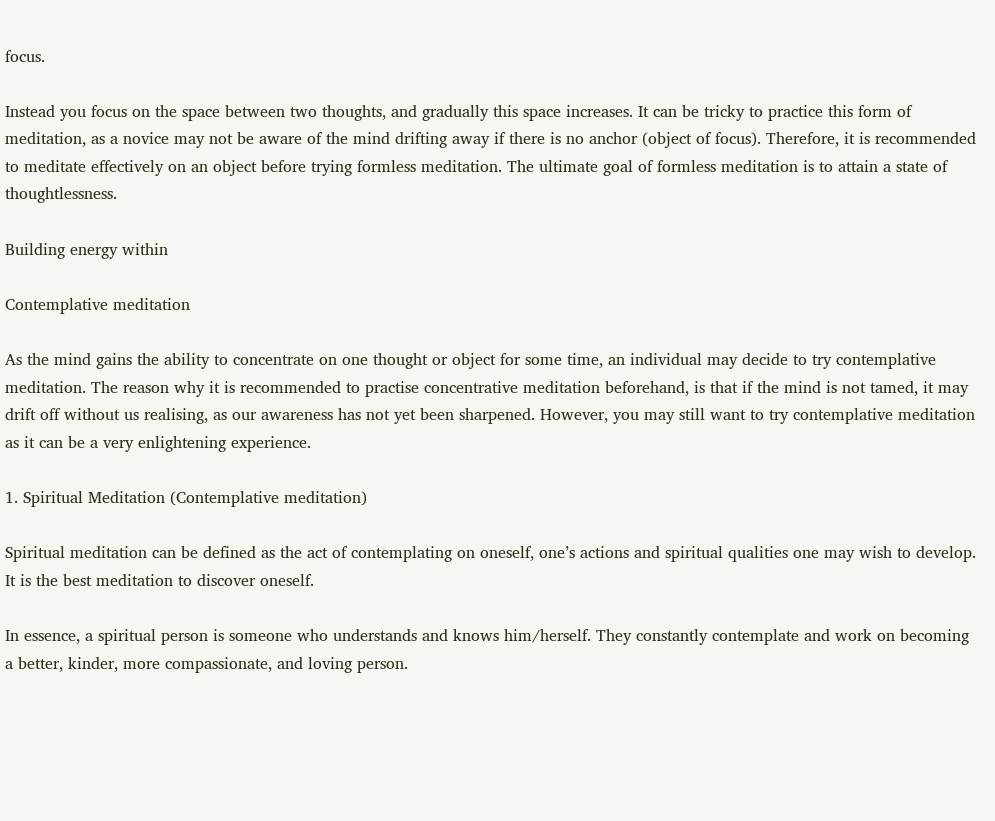focus.

Instead you focus on the space between two thoughts, and gradually this space increases. It can be tricky to practice this form of meditation, as a novice may not be aware of the mind drifting away if there is no anchor (object of focus). Therefore, it is recommended to meditate effectively on an object before trying formless meditation. The ultimate goal of formless meditation is to attain a state of thoughtlessness.

Building energy within

Contemplative meditation

As the mind gains the ability to concentrate on one thought or object for some time, an individual may decide to try contemplative meditation. The reason why it is recommended to practise concentrative meditation beforehand, is that if the mind is not tamed, it may drift off without us realising, as our awareness has not yet been sharpened. However, you may still want to try contemplative meditation as it can be a very enlightening experience.

1. Spiritual Meditation (Contemplative meditation)

Spiritual meditation can be defined as the act of contemplating on oneself, one’s actions and spiritual qualities one may wish to develop. It is the best meditation to discover oneself.

In essence, a spiritual person is someone who understands and knows him/herself. They constantly contemplate and work on becoming a better, kinder, more compassionate, and loving person.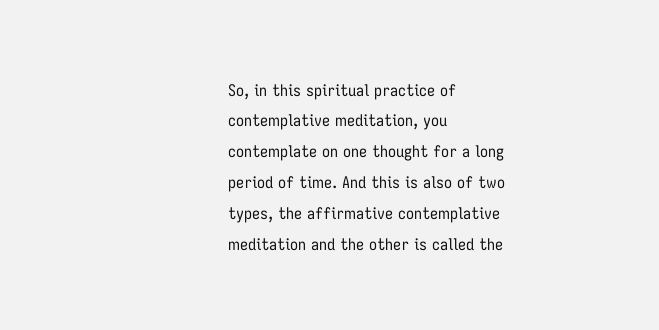So, in this spiritual practice of contemplative meditation, you contemplate on one thought for a long period of time. And this is also of two types, the affirmative contemplative meditation and the other is called the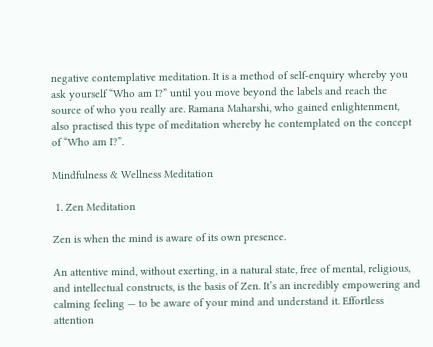negative contemplative meditation. It is a method of self-enquiry whereby you ask yourself “Who am I?” until you move beyond the labels and reach the source of who you really are. Ramana Maharshi, who gained enlightenment, also practised this type of meditation whereby he contemplated on the concept of “Who am I?”.

Mindfulness & Wellness Meditation

 1. Zen Meditation

Zen is when the mind is aware of its own presence.

An attentive mind, without exerting, in a natural state, free of mental, religious, and intellectual constructs, is the basis of Zen. It’s an incredibly empowering and calming feeling — to be aware of your mind and understand it. Effortless attention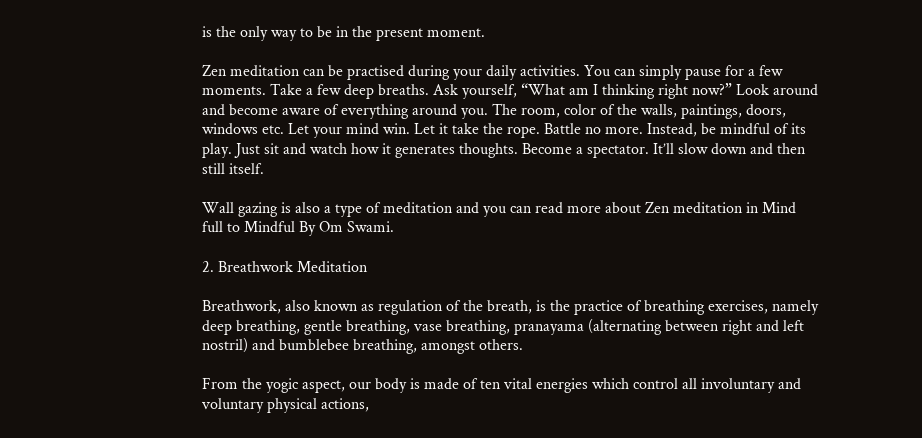is the only way to be in the present moment.

Zen meditation can be practised during your daily activities. You can simply pause for a few moments. Take a few deep breaths. Ask yourself, “What am I thinking right now?” Look around and become aware of everything around you. The room, color of the walls, paintings, doors, windows etc. Let your mind win. Let it take the rope. Battle no more. Instead, be mindful of its play. Just sit and watch how it generates thoughts. Become a spectator. It’ll slow down and then still itself.

Wall gazing is also a type of meditation and you can read more about Zen meditation in Mind full to Mindful By Om Swami.

2. Breathwork Meditation

Breathwork, also known as regulation of the breath, is the practice of breathing exercises, namely deep breathing, gentle breathing, vase breathing, pranayama (alternating between right and left nostril) and bumblebee breathing, amongst others.

From the yogic aspect, our body is made of ten vital energies which control all involuntary and voluntary physical actions,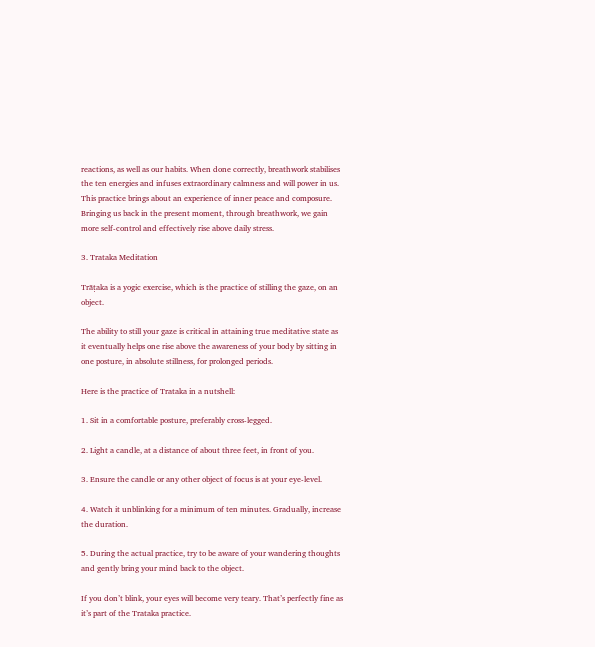reactions, as well as our habits. When done correctly, breathwork stabilises the ten energies and infuses extraordinary calmness and will power in us. This practice brings about an experience of inner peace and composure. Bringing us back in the present moment, through breathwork, we gain more self-control and effectively rise above daily stress.

3. Trataka Meditation

Trāṭaka is a yogic exercise, which is the practice of stilling the gaze, on an object.

The ability to still your gaze is critical in attaining true meditative state as it eventually helps one rise above the awareness of your body by sitting in one posture, in absolute stillness, for prolonged periods.

Here is the practice of Trataka in a nutshell:

1. Sit in a comfortable posture, preferably cross-legged.

2. Light a candle, at a distance of about three feet, in front of you.

3. Ensure the candle or any other object of focus is at your eye-level.

4. Watch it unblinking for a minimum of ten minutes. Gradually, increase the duration.

5. During the actual practice, try to be aware of your wandering thoughts and gently bring your mind back to the object.

If you don’t blink, your eyes will become very teary. That’s perfectly fine as it’s part of the Trataka practice.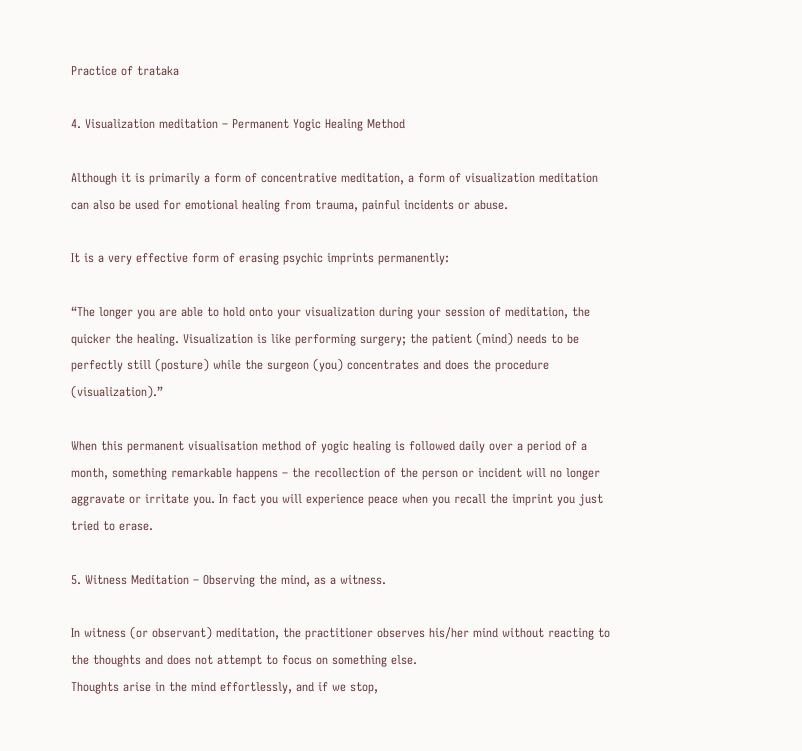Practice of trataka

4. Visualization meditation – Permanent Yogic Healing Method

Although it is primarily a form of concentrative meditation, a form of visualization meditation can also be used for emotional healing from trauma, painful incidents or abuse.

It is a very effective form of erasing psychic imprints permanently:

“The longer you are able to hold onto your visualization during your session of meditation, the quicker the healing. Visualization is like performing surgery; the patient (mind) needs to be perfectly still (posture) while the surgeon (you) concentrates and does the procedure (visualization).”

When this permanent visualisation method of yogic healing is followed daily over a period of a month, something remarkable happens – the recollection of the person or incident will no longer aggravate or irritate you. In fact you will experience peace when you recall the imprint you just tried to erase.

5. Witness Meditation – Observing the mind, as a witness.

In witness (or observant) meditation, the practitioner observes his/her mind without reacting to the thoughts and does not attempt to focus on something else.
Thoughts arise in the mind effortlessly, and if we stop,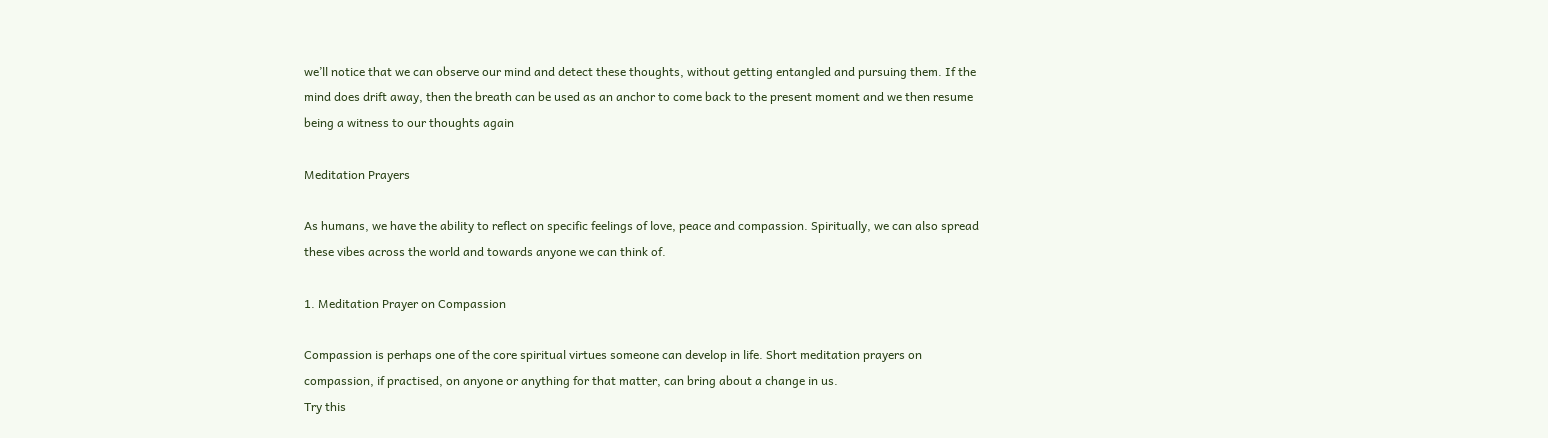we’ll notice that we can observe our mind and detect these thoughts, without getting entangled and pursuing them. If the mind does drift away, then the breath can be used as an anchor to come back to the present moment and we then resume being a witness to our thoughts again

Meditation Prayers

As humans, we have the ability to reflect on specific feelings of love, peace and compassion. Spiritually, we can also spread these vibes across the world and towards anyone we can think of.

1. Meditation Prayer on Compassion

Compassion is perhaps one of the core spiritual virtues someone can develop in life. Short meditation prayers on compassion, if practised, on anyone or anything for that matter, can bring about a change in us.
Try this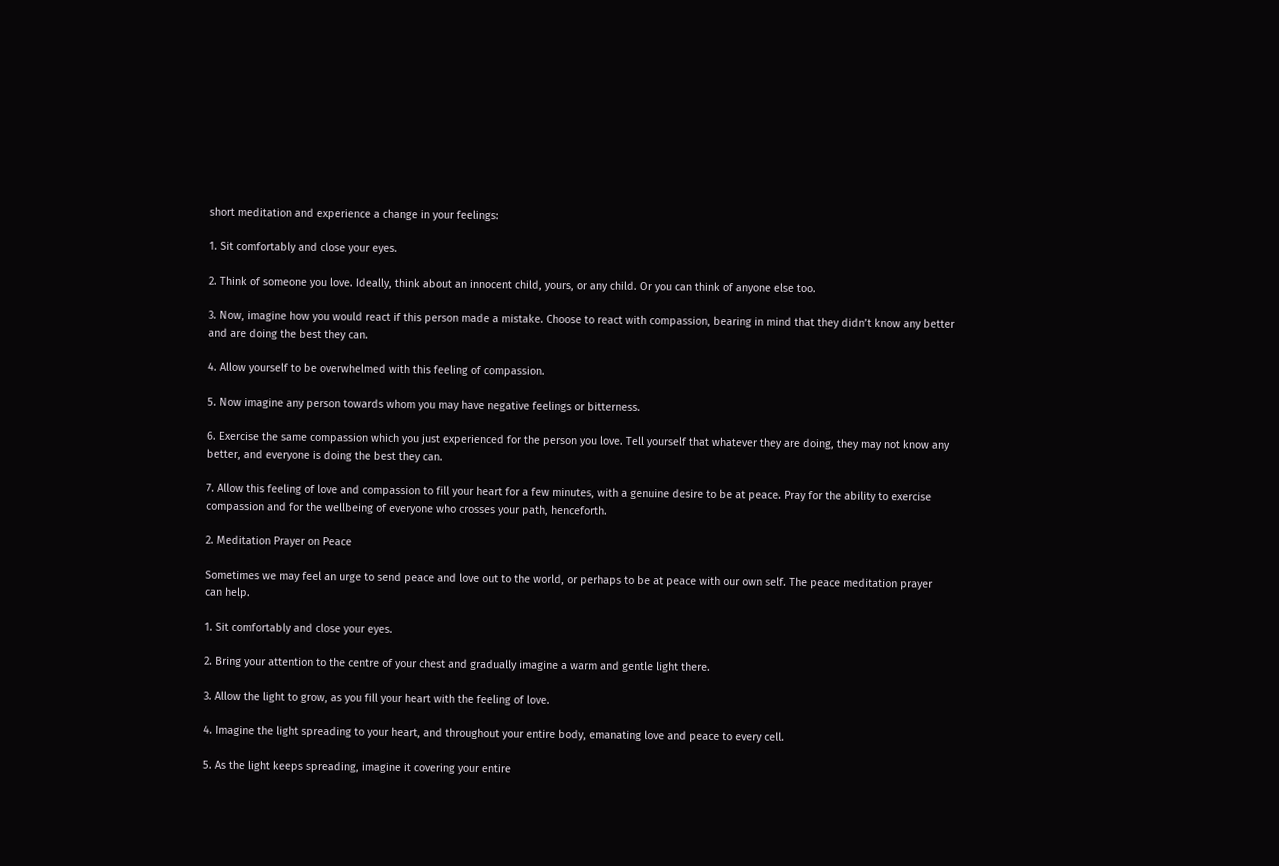short meditation and experience a change in your feelings:

1. Sit comfortably and close your eyes.

2. Think of someone you love. Ideally, think about an innocent child, yours, or any child. Or you can think of anyone else too.

3. Now, imagine how you would react if this person made a mistake. Choose to react with compassion, bearing in mind that they didn’t know any better and are doing the best they can.

4. Allow yourself to be overwhelmed with this feeling of compassion.

5. Now imagine any person towards whom you may have negative feelings or bitterness.

6. Exercise the same compassion which you just experienced for the person you love. Tell yourself that whatever they are doing, they may not know any better, and everyone is doing the best they can.

7. Allow this feeling of love and compassion to fill your heart for a few minutes, with a genuine desire to be at peace. Pray for the ability to exercise compassion and for the wellbeing of everyone who crosses your path, henceforth.

2. Meditation Prayer on Peace

Sometimes we may feel an urge to send peace and love out to the world, or perhaps to be at peace with our own self. The peace meditation prayer can help.

1. Sit comfortably and close your eyes.

2. Bring your attention to the centre of your chest and gradually imagine a warm and gentle light there.

3. Allow the light to grow, as you fill your heart with the feeling of love.

4. Imagine the light spreading to your heart, and throughout your entire body, emanating love and peace to every cell.

5. As the light keeps spreading, imagine it covering your entire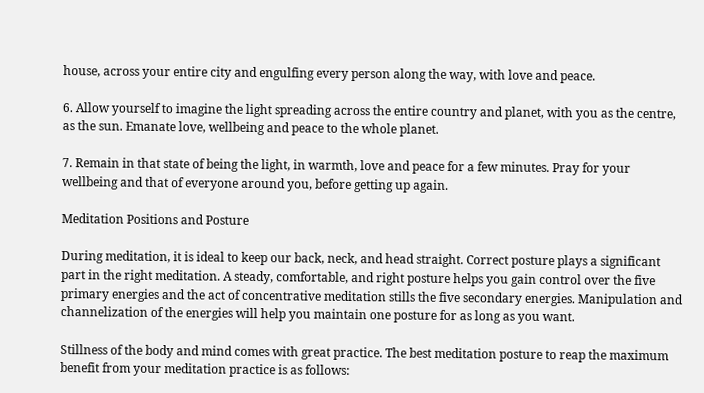house, across your entire city and engulfing every person along the way, with love and peace.

6. Allow yourself to imagine the light spreading across the entire country and planet, with you as the centre, as the sun. Emanate love, wellbeing and peace to the whole planet.

7. Remain in that state of being the light, in warmth, love and peace for a few minutes. Pray for your wellbeing and that of everyone around you, before getting up again.

Meditation Positions and Posture

During meditation, it is ideal to keep our back, neck, and head straight. Correct posture plays a significant part in the right meditation. A steady, comfortable, and right posture helps you gain control over the five primary energies and the act of concentrative meditation stills the five secondary energies. Manipulation and channelization of the energies will help you maintain one posture for as long as you want.

Stillness of the body and mind comes with great practice. The best meditation posture to reap the maximum benefit from your meditation practice is as follows: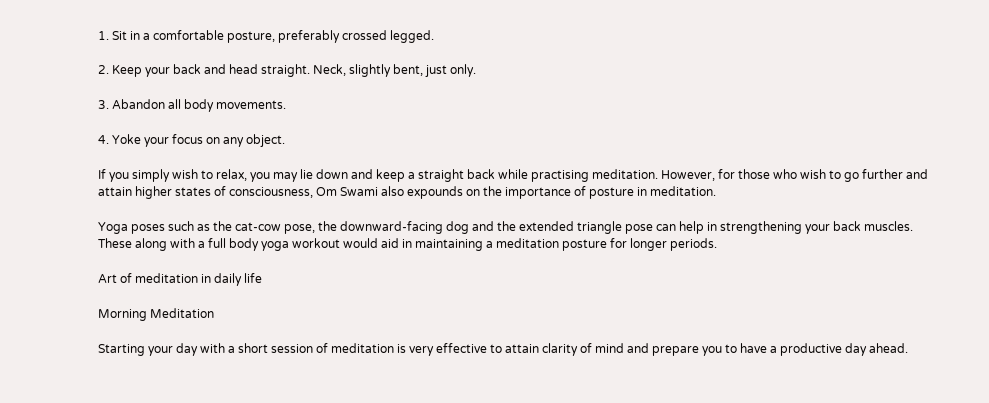1. Sit in a comfortable posture, preferably crossed legged.

2. Keep your back and head straight. Neck, slightly bent, just only.

3. Abandon all body movements.

4. Yoke your focus on any object.

If you simply wish to relax, you may lie down and keep a straight back while practising meditation. However, for those who wish to go further and attain higher states of consciousness, Om Swami also expounds on the importance of posture in meditation.

Yoga poses such as the cat-cow pose, the downward-facing dog and the extended triangle pose can help in strengthening your back muscles. These along with a full body yoga workout would aid in maintaining a meditation posture for longer periods.

Art of meditation in daily life

Morning Meditation

Starting your day with a short session of meditation is very effective to attain clarity of mind and prepare you to have a productive day ahead.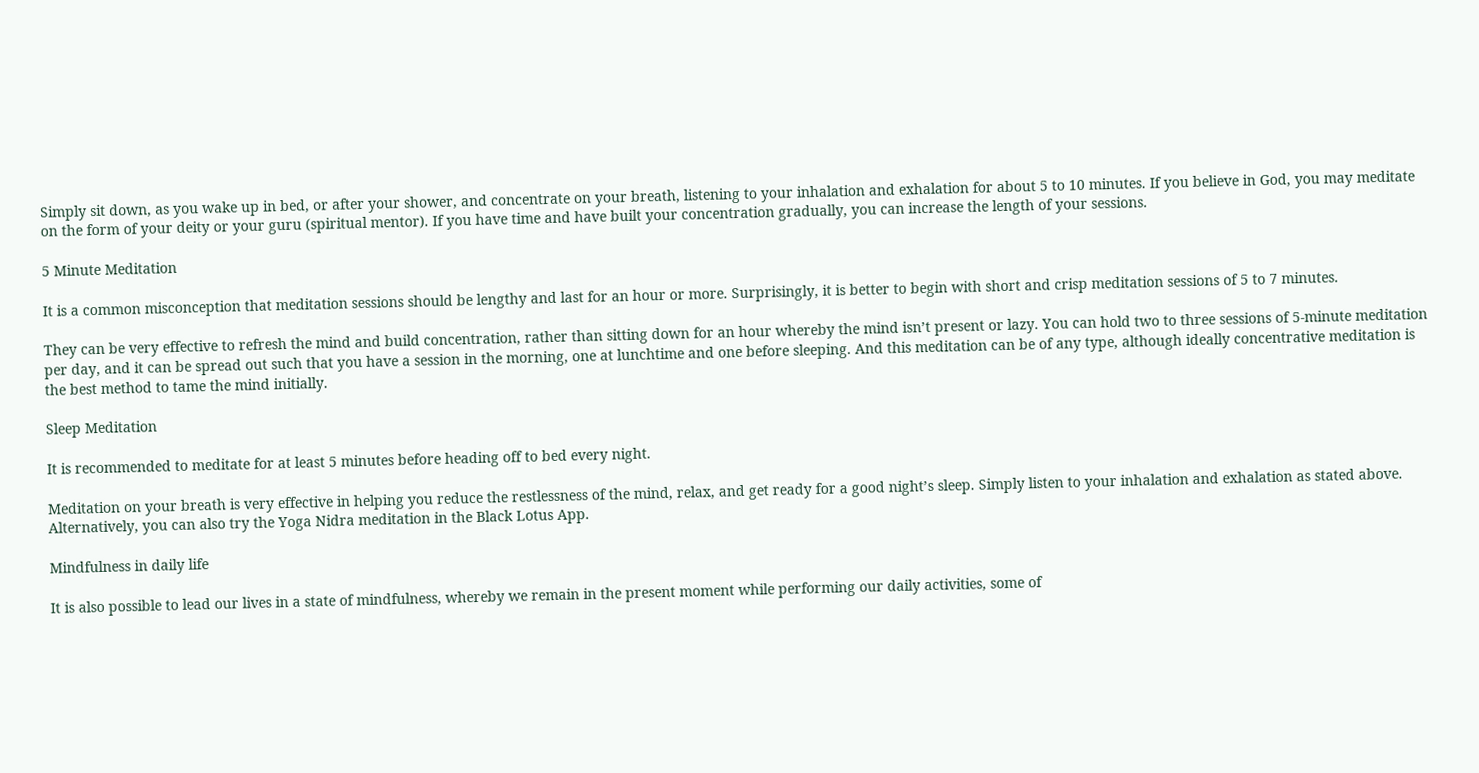Simply sit down, as you wake up in bed, or after your shower, and concentrate on your breath, listening to your inhalation and exhalation for about 5 to 10 minutes. If you believe in God, you may meditate on the form of your deity or your guru (spiritual mentor). If you have time and have built your concentration gradually, you can increase the length of your sessions.

5 Minute Meditation

It is a common misconception that meditation sessions should be lengthy and last for an hour or more. Surprisingly, it is better to begin with short and crisp meditation sessions of 5 to 7 minutes.

They can be very effective to refresh the mind and build concentration, rather than sitting down for an hour whereby the mind isn’t present or lazy. You can hold two to three sessions of 5-minute meditation per day, and it can be spread out such that you have a session in the morning, one at lunchtime and one before sleeping. And this meditation can be of any type, although ideally concentrative meditation is the best method to tame the mind initially.

Sleep Meditation

It is recommended to meditate for at least 5 minutes before heading off to bed every night.

Meditation on your breath is very effective in helping you reduce the restlessness of the mind, relax, and get ready for a good night’s sleep. Simply listen to your inhalation and exhalation as stated above. Alternatively, you can also try the Yoga Nidra meditation in the Black Lotus App.

Mindfulness in daily life

It is also possible to lead our lives in a state of mindfulness, whereby we remain in the present moment while performing our daily activities, some of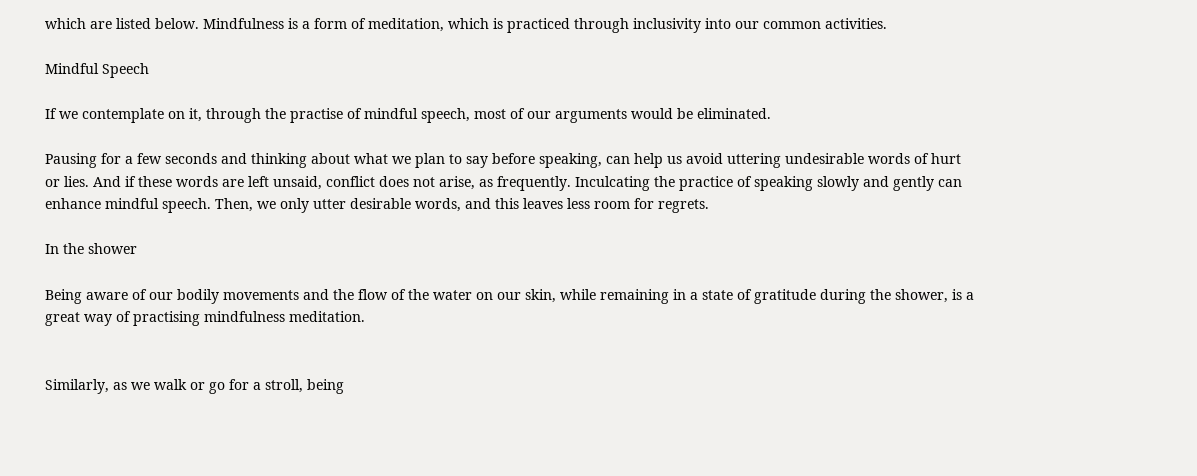which are listed below. Mindfulness is a form of meditation, which is practiced through inclusivity into our common activities.

Mindful Speech

If we contemplate on it, through the practise of mindful speech, most of our arguments would be eliminated.

Pausing for a few seconds and thinking about what we plan to say before speaking, can help us avoid uttering undesirable words of hurt or lies. And if these words are left unsaid, conflict does not arise, as frequently. Inculcating the practice of speaking slowly and gently can enhance mindful speech. Then, we only utter desirable words, and this leaves less room for regrets.

In the shower

Being aware of our bodily movements and the flow of the water on our skin, while remaining in a state of gratitude during the shower, is a great way of practising mindfulness meditation.


Similarly, as we walk or go for a stroll, being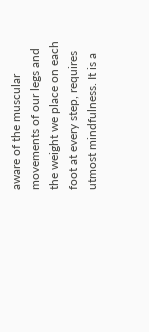aware of the muscular movements of our legs and the weight we place on each foot at every step, requires utmost mindfulness. It is a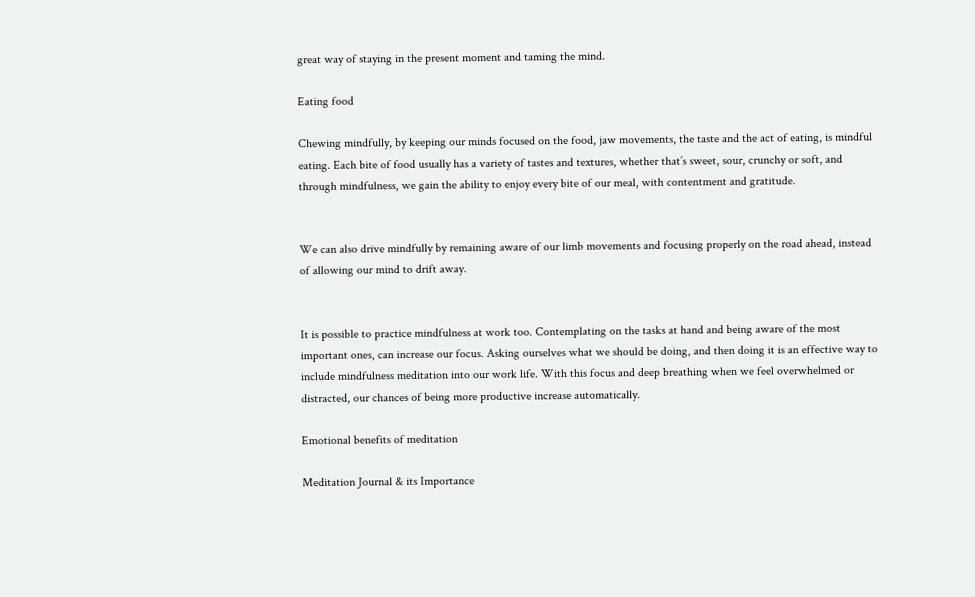great way of staying in the present moment and taming the mind.

Eating food

Chewing mindfully, by keeping our minds focused on the food, jaw movements, the taste and the act of eating, is mindful eating. Each bite of food usually has a variety of tastes and textures, whether that’s sweet, sour, crunchy or soft, and through mindfulness, we gain the ability to enjoy every bite of our meal, with contentment and gratitude.


We can also drive mindfully by remaining aware of our limb movements and focusing properly on the road ahead, instead of allowing our mind to drift away.


It is possible to practice mindfulness at work too. Contemplating on the tasks at hand and being aware of the most important ones, can increase our focus. Asking ourselves what we should be doing, and then doing it is an effective way to include mindfulness meditation into our work life. With this focus and deep breathing when we feel overwhelmed or distracted, our chances of being more productive increase automatically.

Emotional benefits of meditation

Meditation Journal & its Importance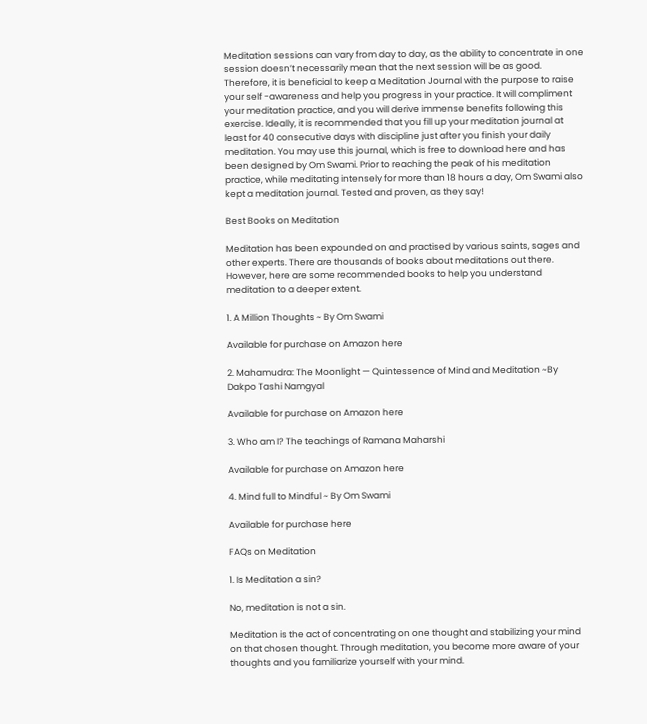Meditation sessions can vary from day to day, as the ability to concentrate in one session doesn’t necessarily mean that the next session will be as good. Therefore, it is beneficial to keep a Meditation Journal with the purpose to raise your self -awareness and help you progress in your practice. It will compliment your meditation practice, and you will derive immense benefits following this exercise. Ideally, it is recommended that you fill up your meditation journal at least for 40 consecutive days with discipline just after you finish your daily meditation. You may use this journal, which is free to download here and has been designed by Om Swami. Prior to reaching the peak of his meditation practice, while meditating intensely for more than 18 hours a day, Om Swami also kept a meditation journal. Tested and proven, as they say!

Best Books on Meditation

Meditation has been expounded on and practised by various saints, sages and other experts. There are thousands of books about meditations out there. However, here are some recommended books to help you understand meditation to a deeper extent.

1. A Million Thoughts ~ By Om Swami

Available for purchase on Amazon here

2. Mahamudra: The Moonlight — Quintessence of Mind and Meditation ~By Dakpo Tashi Namgyal

Available for purchase on Amazon here

3. Who am I? The teachings of Ramana Maharshi

Available for purchase on Amazon here

4. Mind full to Mindful ~ By Om Swami

Available for purchase here

FAQs on Meditation

1. Is Meditation a sin?

No, meditation is not a sin.

Meditation is the act of concentrating on one thought and stabilizing your mind on that chosen thought. Through meditation, you become more aware of your thoughts and you familiarize yourself with your mind.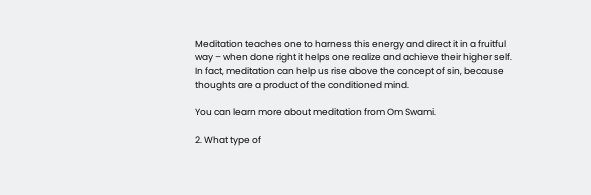Meditation teaches one to harness this energy and direct it in a fruitful way – when done right it helps one realize and achieve their higher self. In fact, meditation can help us rise above the concept of sin, because thoughts are a product of the conditioned mind.

You can learn more about meditation from Om Swami.

2. What type of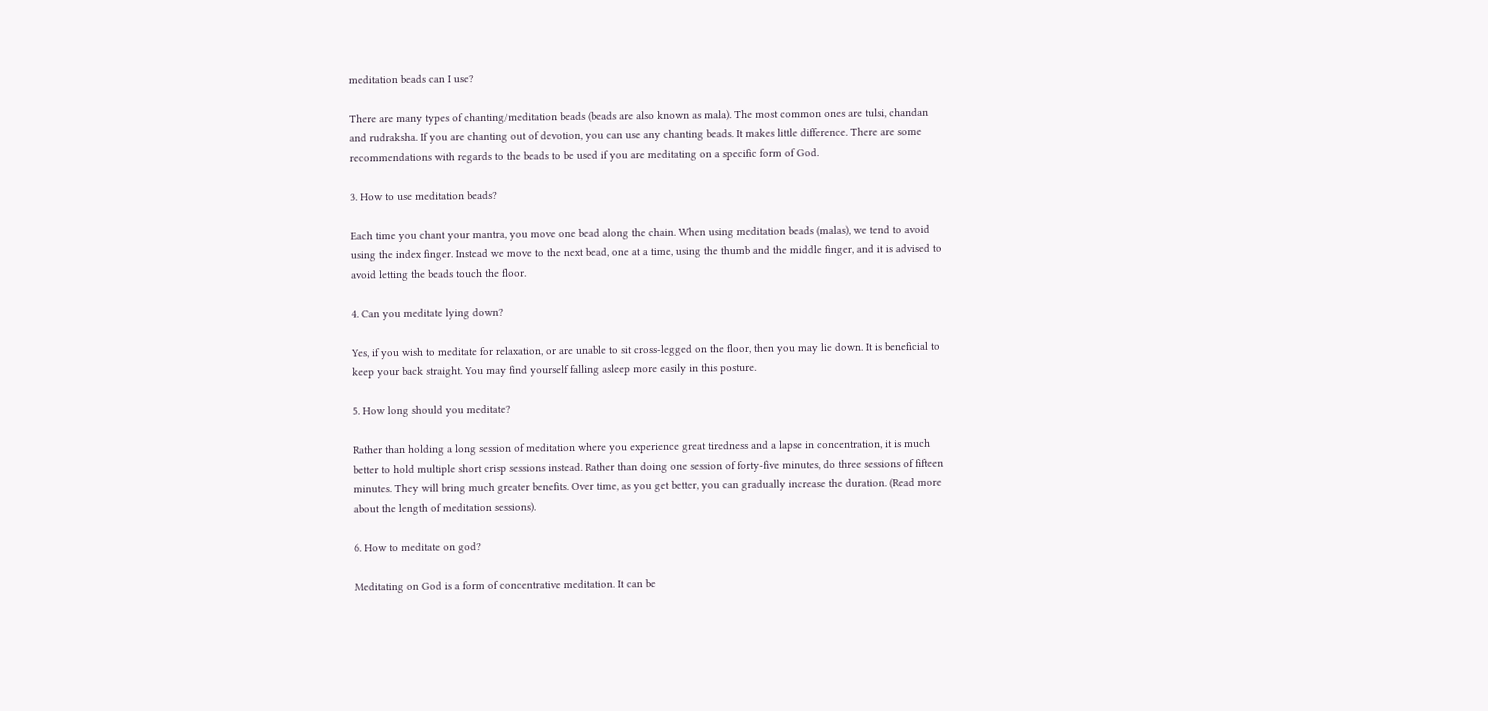meditation beads can I use?

There are many types of chanting/meditation beads (beads are also known as mala). The most common ones are tulsi, chandan and rudraksha. If you are chanting out of devotion, you can use any chanting beads. It makes little difference. There are some recommendations with regards to the beads to be used if you are meditating on a specific form of God.

3. How to use meditation beads?

Each time you chant your mantra, you move one bead along the chain. When using meditation beads (malas), we tend to avoid using the index finger. Instead we move to the next bead, one at a time, using the thumb and the middle finger, and it is advised to avoid letting the beads touch the floor.

4. Can you meditate lying down?

Yes, if you wish to meditate for relaxation, or are unable to sit cross-legged on the floor, then you may lie down. It is beneficial to keep your back straight. You may find yourself falling asleep more easily in this posture.

5. How long should you meditate?

Rather than holding a long session of meditation where you experience great tiredness and a lapse in concentration, it is much better to hold multiple short crisp sessions instead. Rather than doing one session of forty-five minutes, do three sessions of fifteen minutes. They will bring much greater benefits. Over time, as you get better, you can gradually increase the duration. (Read more about the length of meditation sessions).

6. How to meditate on god?

Meditating on God is a form of concentrative meditation. It can be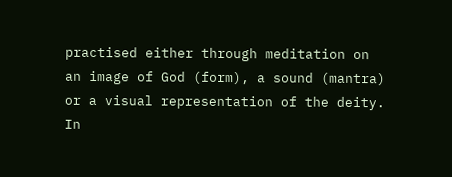practised either through meditation on an image of God (form), a sound (mantra) or a visual representation of the deity. In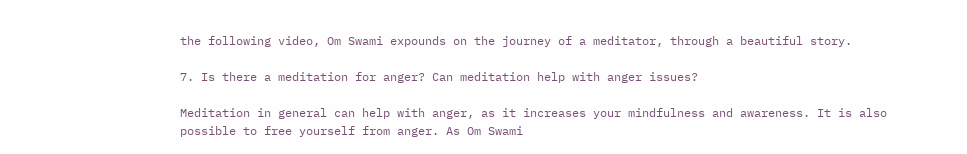the following video, Om Swami expounds on the journey of a meditator, through a beautiful story.

7. Is there a meditation for anger? Can meditation help with anger issues?

Meditation in general can help with anger, as it increases your mindfulness and awareness. It is also possible to free yourself from anger. As Om Swami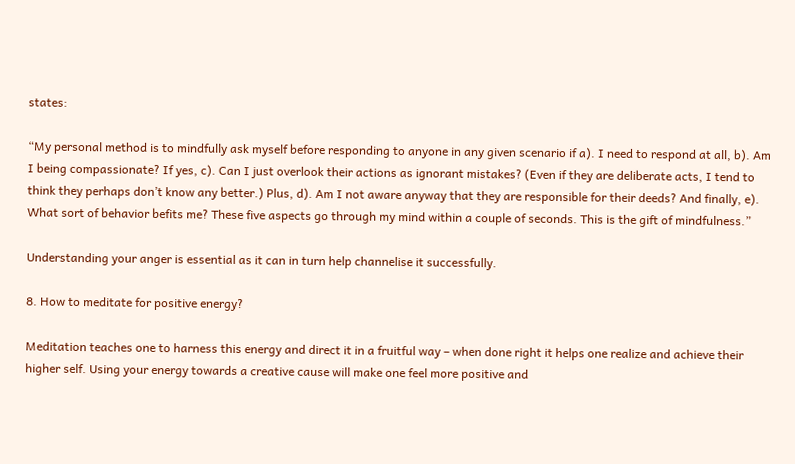states:

“My personal method is to mindfully ask myself before responding to anyone in any given scenario if a). I need to respond at all, b). Am I being compassionate? If yes, c). Can I just overlook their actions as ignorant mistakes? (Even if they are deliberate acts, I tend to think they perhaps don’t know any better.) Plus, d). Am I not aware anyway that they are responsible for their deeds? And finally, e). What sort of behavior befits me? These five aspects go through my mind within a couple of seconds. This is the gift of mindfulness.”

Understanding your anger is essential as it can in turn help channelise it successfully.

8. How to meditate for positive energy?

Meditation teaches one to harness this energy and direct it in a fruitful way – when done right it helps one realize and achieve their higher self. Using your energy towards a creative cause will make one feel more positive and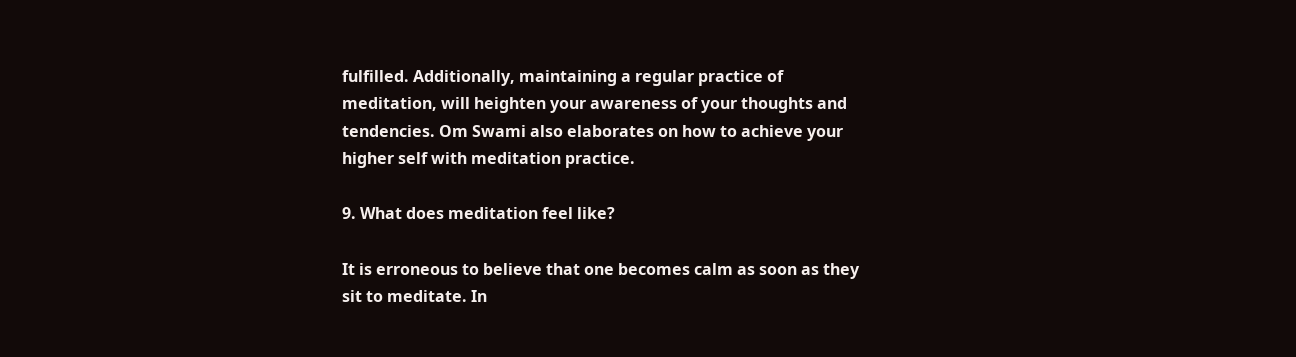fulfilled. Additionally, maintaining a regular practice of meditation, will heighten your awareness of your thoughts and tendencies. Om Swami also elaborates on how to achieve your higher self with meditation practice.

9. What does meditation feel like?

It is erroneous to believe that one becomes calm as soon as they sit to meditate. In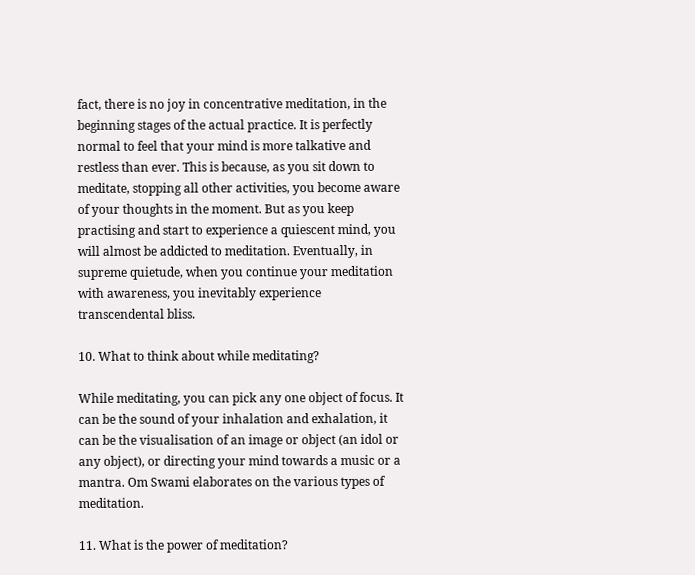fact, there is no joy in concentrative meditation, in the beginning stages of the actual practice. It is perfectly normal to feel that your mind is more talkative and restless than ever. This is because, as you sit down to meditate, stopping all other activities, you become aware of your thoughts in the moment. But as you keep practising and start to experience a quiescent mind, you will almost be addicted to meditation. Eventually, in supreme quietude, when you continue your meditation with awareness, you inevitably experience transcendental bliss.

10. What to think about while meditating?

While meditating, you can pick any one object of focus. It can be the sound of your inhalation and exhalation, it can be the visualisation of an image or object (an idol or any object), or directing your mind towards a music or a mantra. Om Swami elaborates on the various types of meditation.

11. What is the power of meditation?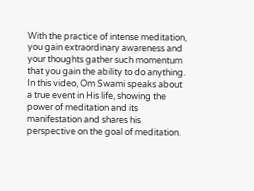With the practice of intense meditation, you gain extraordinary awareness and your thoughts gather such momentum that you gain the ability to do anything. In this video, Om Swami speaks about a true event in His life, showing the power of meditation and its manifestation and shares his perspective on the goal of meditation.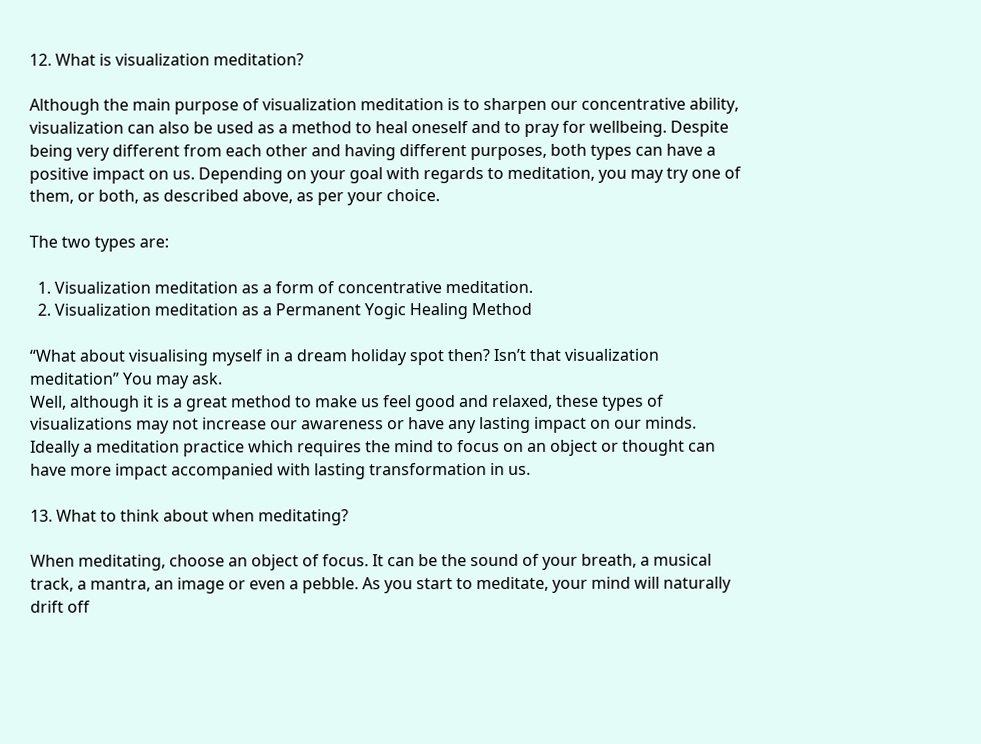12. What is visualization meditation?

Although the main purpose of visualization meditation is to sharpen our concentrative ability, visualization can also be used as a method to heal oneself and to pray for wellbeing. Despite being very different from each other and having different purposes, both types can have a positive impact on us. Depending on your goal with regards to meditation, you may try one of them, or both, as described above, as per your choice.

The two types are:

  1. Visualization meditation as a form of concentrative meditation.
  2. Visualization meditation as a Permanent Yogic Healing Method

“What about visualising myself in a dream holiday spot then? Isn’t that visualization meditation” You may ask.
Well, although it is a great method to make us feel good and relaxed, these types of visualizations may not increase our awareness or have any lasting impact on our minds. Ideally a meditation practice which requires the mind to focus on an object or thought can have more impact accompanied with lasting transformation in us.

13. What to think about when meditating?

When meditating, choose an object of focus. It can be the sound of your breath, a musical track, a mantra, an image or even a pebble. As you start to meditate, your mind will naturally drift off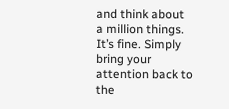and think about a million things. It’s fine. Simply bring your attention back to the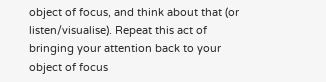object of focus, and think about that (or listen/visualise). Repeat this act of bringing your attention back to your object of focus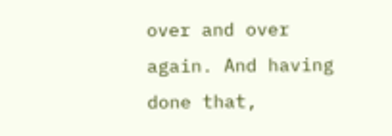over and over again. And having done that,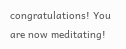congratulations! You are now meditating!